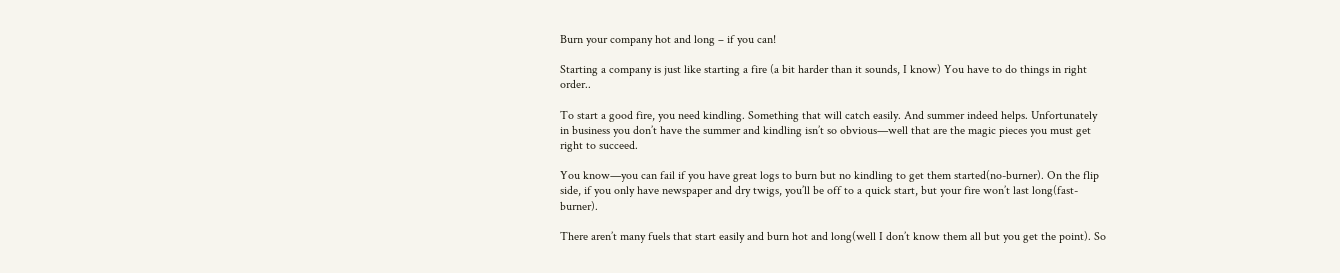Burn your company hot and long – if you can!

Starting a company is just like starting a fire (a bit harder than it sounds, I know) You have to do things in right order..

To start a good fire, you need kindling. Something that will catch easily. And summer indeed helps. Unfortunately in business you don’t have the summer and kindling isn’t so obvious—well that are the magic pieces you must get right to succeed.

You know—you can fail if you have great logs to burn but no kindling to get them started(no-burner). On the flip side, if you only have newspaper and dry twigs, you’ll be off to a quick start, but your fire won’t last long(fast-burner).

There aren’t many fuels that start easily and burn hot and long(well I don’t know them all but you get the point). So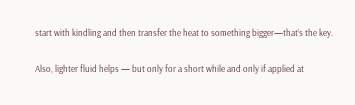start with kindling and then transfer the heat to something bigger—that’s the key.

Also, lighter fluid helps — but only for a short while and only if applied at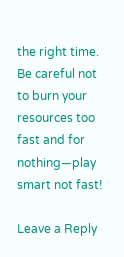the right time. Be careful not to burn your resources too fast and for nothing—play smart not fast!

Leave a Reply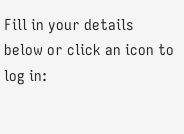Fill in your details below or click an icon to log in: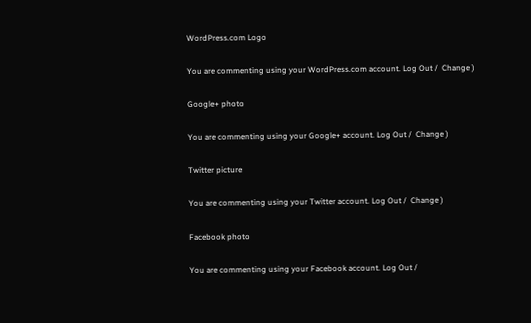WordPress.com Logo

You are commenting using your WordPress.com account. Log Out /  Change )

Google+ photo

You are commenting using your Google+ account. Log Out /  Change )

Twitter picture

You are commenting using your Twitter account. Log Out /  Change )

Facebook photo

You are commenting using your Facebook account. Log Out /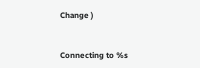Change )


Connecting to %s